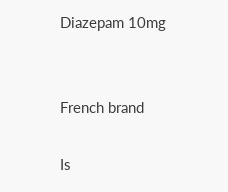Diazepam 10mg


French brand

Is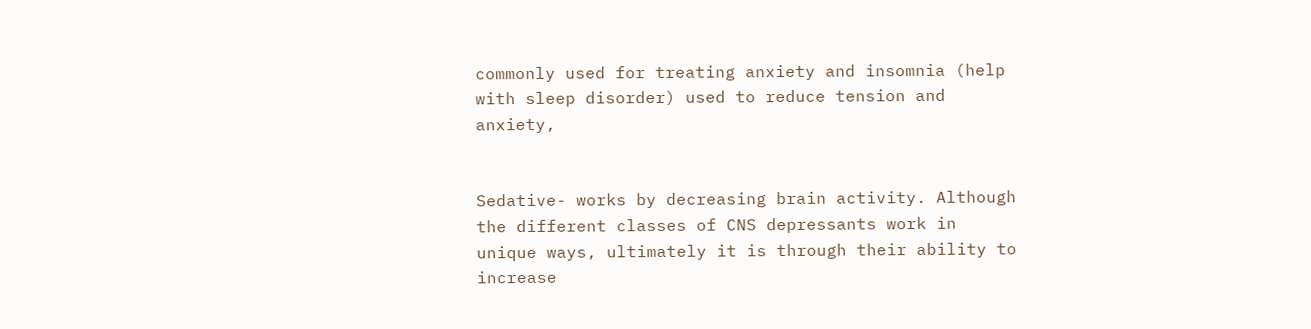commonly used for treating anxiety and insomnia (help with sleep disorder) used to reduce tension and anxiety,


Sedative- works by decreasing brain activity. Although the different classes of CNS depressants work in unique ways, ultimately it is through their ability to increase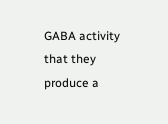GABA activity that they produce a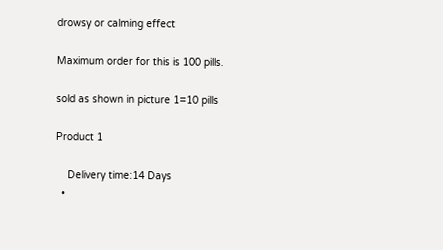drowsy or calming effect

Maximum order for this is 100 pills.

sold as shown in picture 1=10 pills

Product 1

    Delivery time:14 Days
  •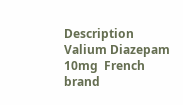Description
Valium Diazepam 10mg  French brand